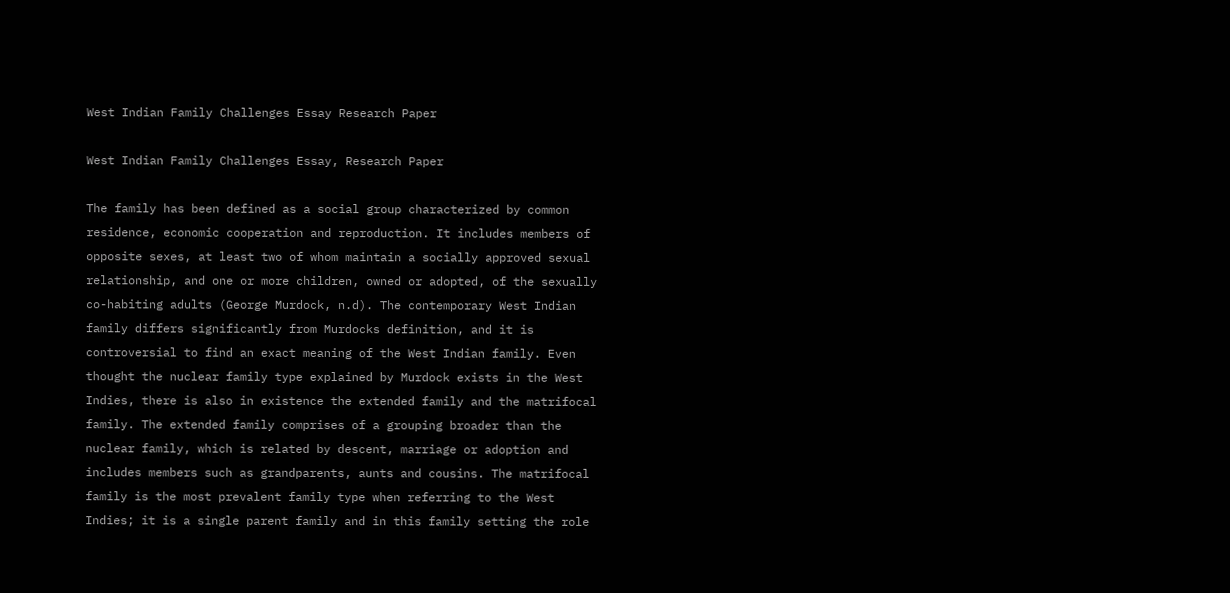West Indian Family Challenges Essay Research Paper

West Indian Family Challenges Essay, Research Paper

The family has been defined as a social group characterized by common residence, economic cooperation and reproduction. It includes members of opposite sexes, at least two of whom maintain a socially approved sexual relationship, and one or more children, owned or adopted, of the sexually co-habiting adults (George Murdock, n.d). The contemporary West Indian family differs significantly from Murdocks definition, and it is controversial to find an exact meaning of the West Indian family. Even thought the nuclear family type explained by Murdock exists in the West Indies, there is also in existence the extended family and the matrifocal family. The extended family comprises of a grouping broader than the nuclear family, which is related by descent, marriage or adoption and includes members such as grandparents, aunts and cousins. The matrifocal family is the most prevalent family type when referring to the West Indies; it is a single parent family and in this family setting the role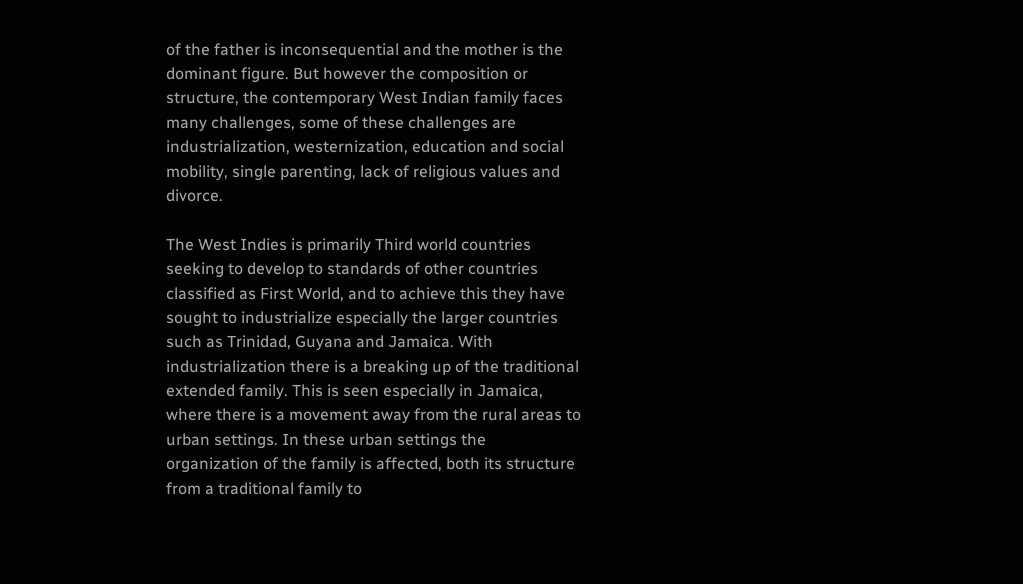of the father is inconsequential and the mother is the dominant figure. But however the composition or structure, the contemporary West Indian family faces many challenges, some of these challenges are industrialization, westernization, education and social mobility, single parenting, lack of religious values and divorce.

The West Indies is primarily Third world countries seeking to develop to standards of other countries classified as First World, and to achieve this they have sought to industrialize especially the larger countries such as Trinidad, Guyana and Jamaica. With industrialization there is a breaking up of the traditional extended family. This is seen especially in Jamaica, where there is a movement away from the rural areas to urban settings. In these urban settings the organization of the family is affected, both its structure from a traditional family to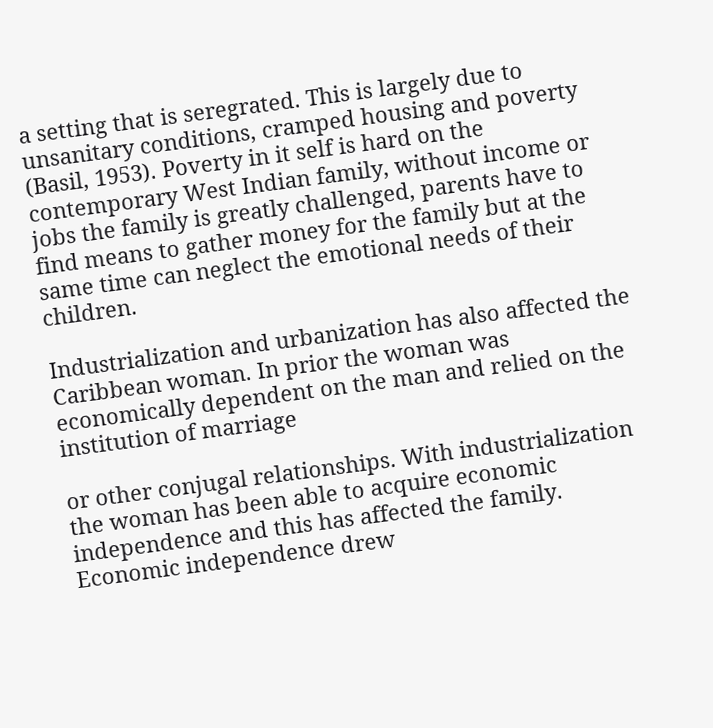a setting that is seregrated. This is largely due to unsanitary conditions, cramped housing and poverty (Basil, 1953). Poverty in it self is hard on the contemporary West Indian family, without income or jobs the family is greatly challenged, parents have to find means to gather money for the family but at the same time can neglect the emotional needs of their children.

Industrialization and urbanization has also affected the Caribbean woman. In prior the woman was economically dependent on the man and relied on the institution of marriage

or other conjugal relationships. With industrialization the woman has been able to acquire economic independence and this has affected the family. Economic independence drew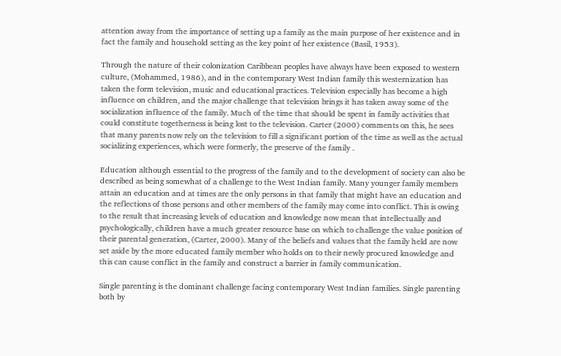attention away from the importance of setting up a family as the main purpose of her existence and in fact the family and household setting as the key point of her existence (Basil, 1953).

Through the nature of their colonization Caribbean peoples have always have been exposed to western culture, (Mohammed, 1986), and in the contemporary West Indian family this westernization has taken the form television, music and educational practices. Television especially has become a high influence on children, and the major challenge that television brings it has taken away some of the socialization influence of the family. Much of the time that should be spent in family activities that could constitute togetherness is being lost to the television. Carter (2000) comments on this, he sees that many parents now rely on the television to fill a significant portion of the time as well as the actual socializing experiences, which were formerly, the preserve of the family .

Education although essential to the progress of the family and to the development of society can also be described as being somewhat of a challenge to the West Indian family. Many younger family members attain an education and at times are the only persons in that family that might have an education and the reflections of those persons and other members of the family may come into conflict. This is owing to the result that increasing levels of education and knowledge now mean that intellectually and psychologically, children have a much greater resource base on which to challenge the value position of their parental generation, (Carter, 2000). Many of the beliefs and values that the family held are now set aside by the more educated family member who holds on to their newly procured knowledge and this can cause conflict in the family and construct a barrier in family communication.

Single parenting is the dominant challenge facing contemporary West Indian families. Single parenting both by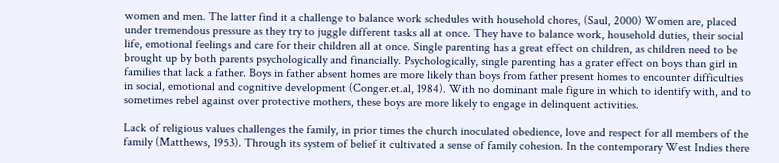women and men. The latter find it a challenge to balance work schedules with household chores, (Saul, 2000) Women are, placed under tremendous pressure as they try to juggle different tasks all at once. They have to balance work, household duties, their social life, emotional feelings and care for their children all at once. Single parenting has a great effect on children, as children need to be brought up by both parents psychologically and financially. Psychologically, single parenting has a grater effect on boys than girl in families that lack a father. Boys in father absent homes are more likely than boys from father present homes to encounter difficulties in social, emotional and cognitive development (Conger.et.al, 1984). With no dominant male figure in which to identify with, and to sometimes rebel against over protective mothers, these boys are more likely to engage in delinquent activities.

Lack of religious values challenges the family, in prior times the church inoculated obedience, love and respect for all members of the family (Matthews, 1953). Through its system of belief it cultivated a sense of family cohesion. In the contemporary West Indies there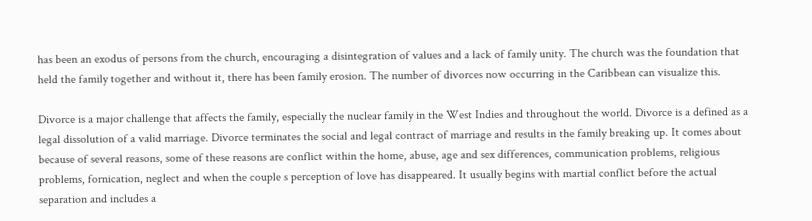has been an exodus of persons from the church, encouraging a disintegration of values and a lack of family unity. The church was the foundation that held the family together and without it, there has been family erosion. The number of divorces now occurring in the Caribbean can visualize this.

Divorce is a major challenge that affects the family, especially the nuclear family in the West Indies and throughout the world. Divorce is a defined as a legal dissolution of a valid marriage. Divorce terminates the social and legal contract of marriage and results in the family breaking up. It comes about because of several reasons, some of these reasons are conflict within the home, abuse, age and sex differences, communication problems, religious problems, fornication, neglect and when the couple s perception of love has disappeared. It usually begins with martial conflict before the actual separation and includes a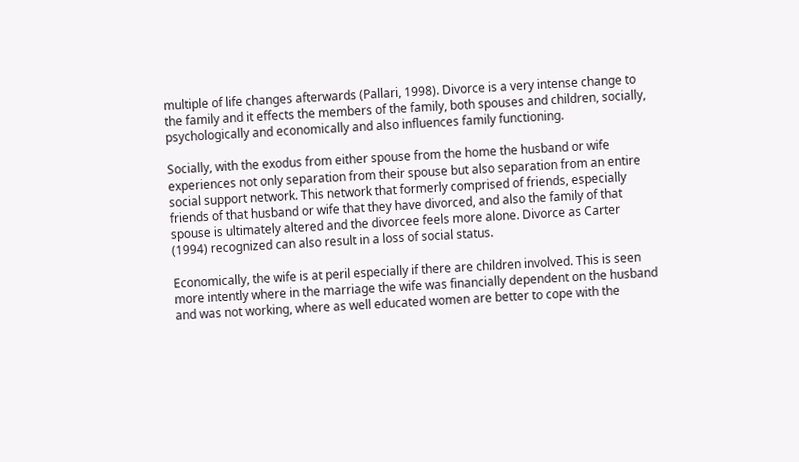multiple of life changes afterwards (Pallari, 1998). Divorce is a very intense change to the family and it effects the members of the family, both spouses and children, socially, psychologically and economically and also influences family functioning.

Socially, with the exodus from either spouse from the home the husband or wife experiences not only separation from their spouse but also separation from an entire social support network. This network that formerly comprised of friends, especially friends of that husband or wife that they have divorced, and also the family of that spouse is ultimately altered and the divorcee feels more alone. Divorce as Carter (1994) recognized can also result in a loss of social status.

Economically, the wife is at peril especially if there are children involved. This is seen more intently where in the marriage the wife was financially dependent on the husband and was not working, where as well educated women are better to cope with the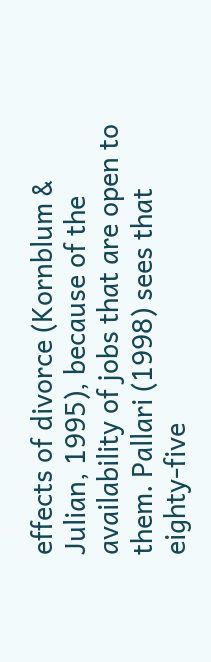effects of divorce (Kornblum & Julian, 1995), because of the availability of jobs that are open to them. Pallari (1998) sees that eighty-five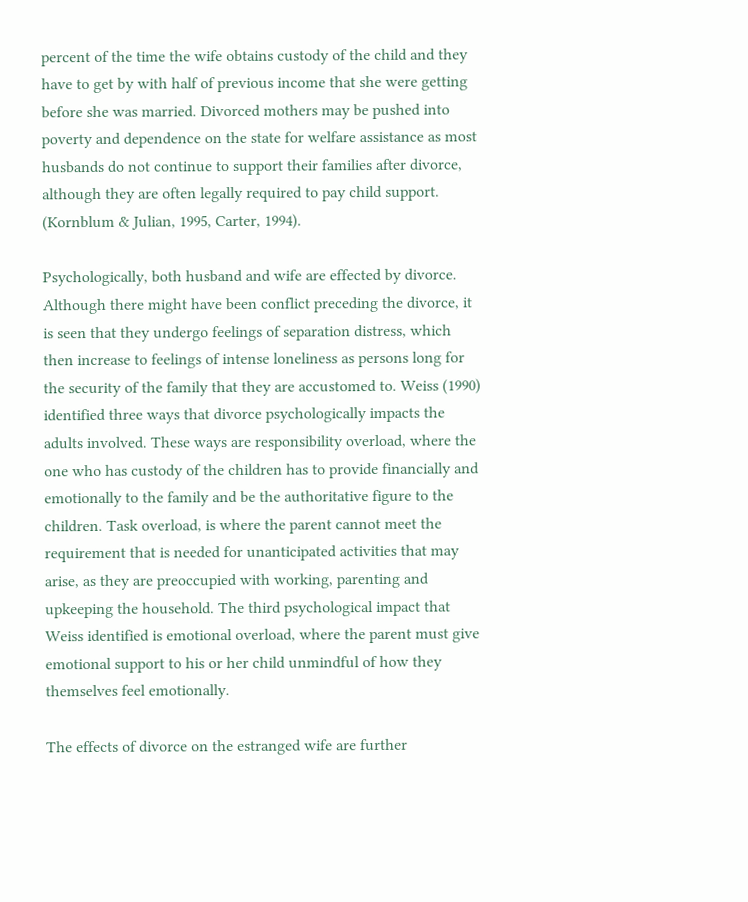percent of the time the wife obtains custody of the child and they have to get by with half of previous income that she were getting before she was married. Divorced mothers may be pushed into poverty and dependence on the state for welfare assistance as most husbands do not continue to support their families after divorce, although they are often legally required to pay child support. (Kornblum & Julian, 1995, Carter, 1994).

Psychologically, both husband and wife are effected by divorce. Although there might have been conflict preceding the divorce, it is seen that they undergo feelings of separation distress, which then increase to feelings of intense loneliness as persons long for the security of the family that they are accustomed to. Weiss (1990) identified three ways that divorce psychologically impacts the adults involved. These ways are responsibility overload, where the one who has custody of the children has to provide financially and emotionally to the family and be the authoritative figure to the children. Task overload, is where the parent cannot meet the requirement that is needed for unanticipated activities that may arise, as they are preoccupied with working, parenting and upkeeping the household. The third psychological impact that Weiss identified is emotional overload, where the parent must give emotional support to his or her child unmindful of how they themselves feel emotionally.

The effects of divorce on the estranged wife are further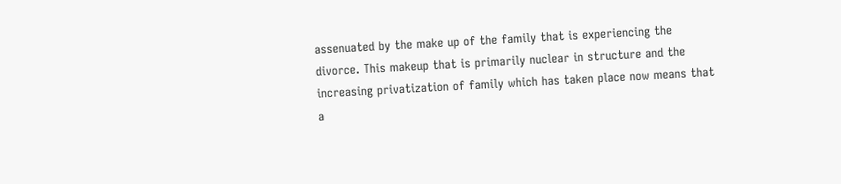assenuated by the make up of the family that is experiencing the divorce. This makeup that is primarily nuclear in structure and the increasing privatization of family which has taken place now means that a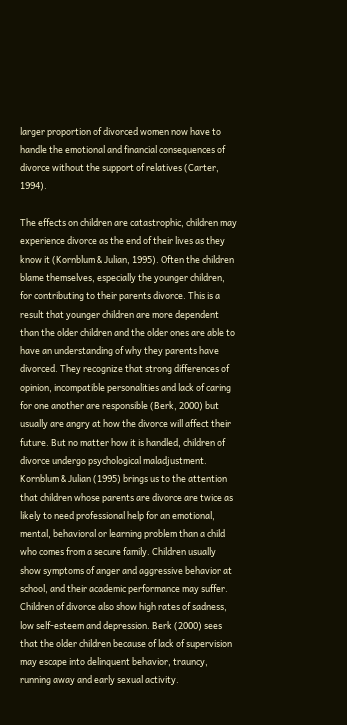larger proportion of divorced women now have to handle the emotional and financial consequences of divorce without the support of relatives (Carter, 1994).

The effects on children are catastrophic, children may experience divorce as the end of their lives as they know it (Kornblum & Julian, 1995). Often the children blame themselves, especially the younger children, for contributing to their parents divorce. This is a result that younger children are more dependent than the older children and the older ones are able to have an understanding of why they parents have divorced. They recognize that strong differences of opinion, incompatible personalities and lack of caring for one another are responsible (Berk, 2000) but usually are angry at how the divorce will affect their future. But no matter how it is handled, children of divorce undergo psychological maladjustment. Kornblum & Julian (1995) brings us to the attention that children whose parents are divorce are twice as likely to need professional help for an emotional, mental, behavioral or learning problem than a child who comes from a secure family. Children usually show symptoms of anger and aggressive behavior at school, and their academic performance may suffer. Children of divorce also show high rates of sadness, low self-esteem and depression. Berk (2000) sees that the older children because of lack of supervision may escape into delinquent behavior, trauncy, running away and early sexual activity.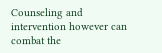Counseling and intervention however can combat the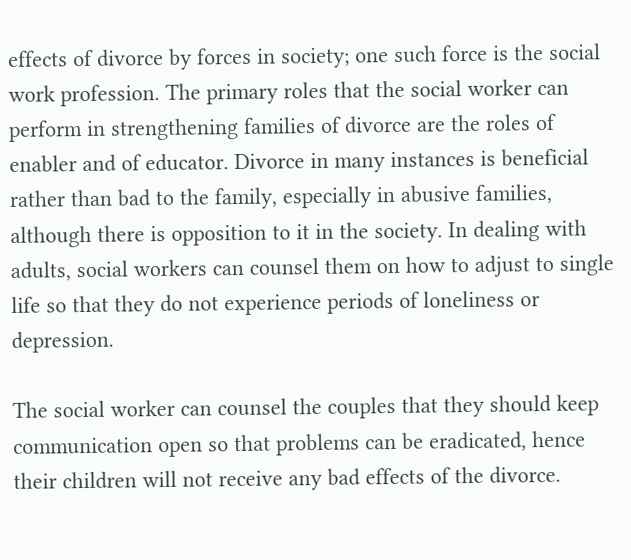effects of divorce by forces in society; one such force is the social work profession. The primary roles that the social worker can perform in strengthening families of divorce are the roles of enabler and of educator. Divorce in many instances is beneficial rather than bad to the family, especially in abusive families, although there is opposition to it in the society. In dealing with adults, social workers can counsel them on how to adjust to single life so that they do not experience periods of loneliness or depression.

The social worker can counsel the couples that they should keep communication open so that problems can be eradicated, hence their children will not receive any bad effects of the divorce.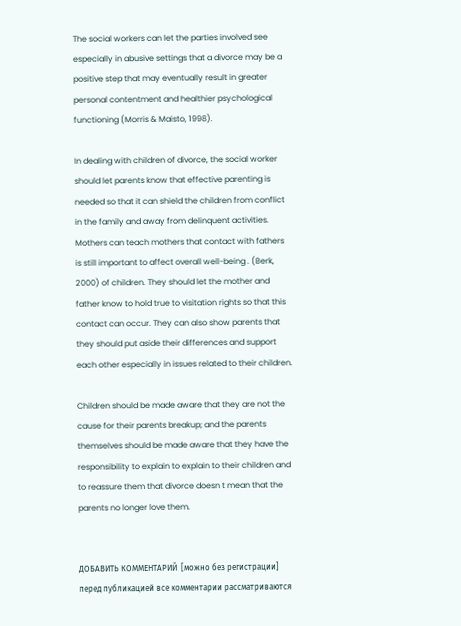The social workers can let the parties involved see especially in abusive settings that a divorce may be a positive step that may eventually result in greater personal contentment and healthier psychological functioning (Morris & Maisto, 1998).

In dealing with children of divorce, the social worker should let parents know that effective parenting is needed so that it can shield the children from conflict in the family and away from delinquent activities. Mothers can teach mothers that contact with fathers is still important to affect overall well-being . (Berk, 2000) of children. They should let the mother and father know to hold true to visitation rights so that this contact can occur. They can also show parents that they should put aside their differences and support each other especially in issues related to their children.

Children should be made aware that they are not the cause for their parents breakup; and the parents themselves should be made aware that they have the responsibility to explain to explain to their children and to reassure them that divorce doesn t mean that the parents no longer love them.


ДОБАВИТЬ КОММЕНТАРИЙ  [можно без регистрации]
перед публикацией все комментарии рассматриваются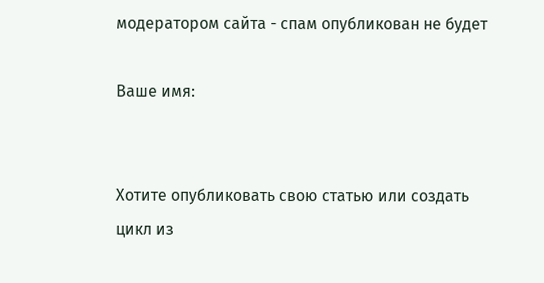модератором сайта - спам опубликован не будет

Ваше имя:


Хотите опубликовать свою статью или создать цикл из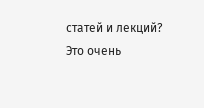статей и лекций?
Это очень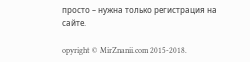просто – нужна только регистрация на сайте.

opyright © MirZnanii.com 2015-2018.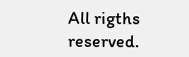All rigths reserved.